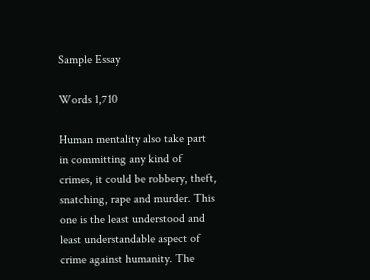Sample Essay

Words 1,710

Human mentality also take part in committing any kind of crimes, it could be robbery, theft, snatching, rape and murder. This one is the least understood and least understandable aspect of crime against humanity. The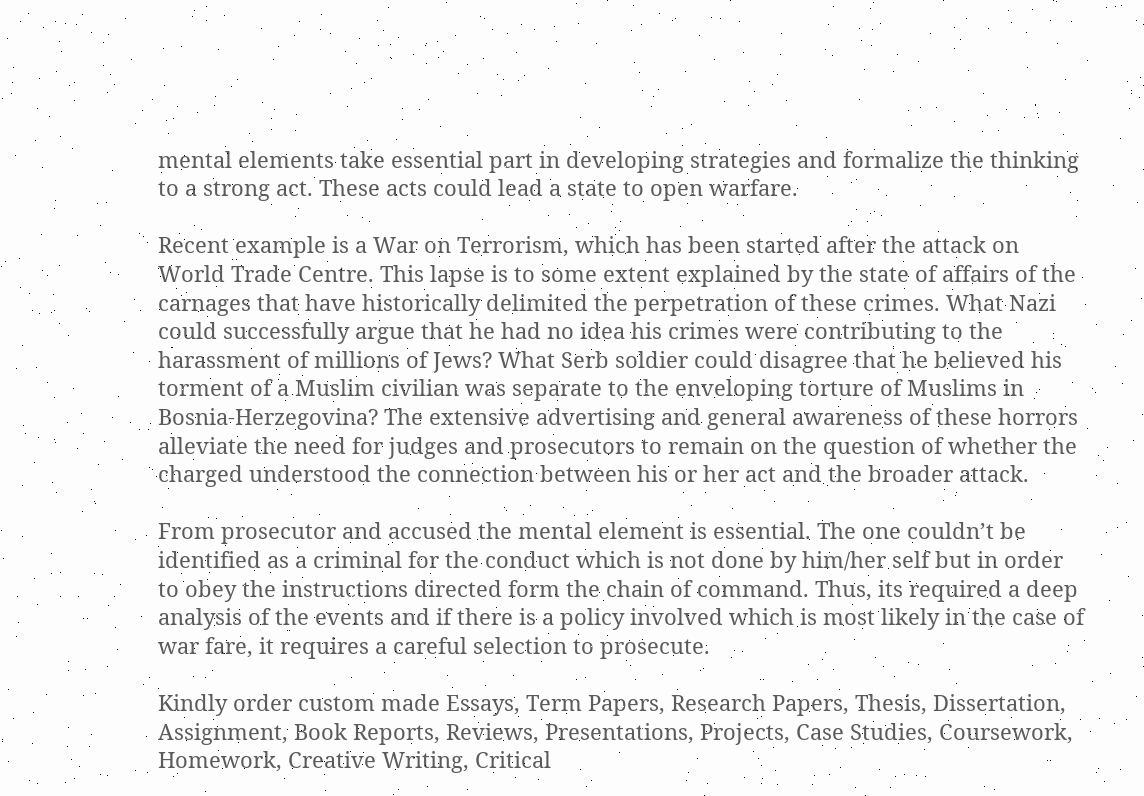mental elements take essential part in developing strategies and formalize the thinking to a strong act. These acts could lead a state to open warfare.

Recent example is a War on Terrorism, which has been started after the attack on World Trade Centre. This lapse is to some extent explained by the state of affairs of the carnages that have historically delimited the perpetration of these crimes. What Nazi could successfully argue that he had no idea his crimes were contributing to the harassment of millions of Jews? What Serb soldier could disagree that he believed his torment of a Muslim civilian was separate to the enveloping torture of Muslims in Bosnia-Herzegovina? The extensive advertising and general awareness of these horrors alleviate the need for judges and prosecutors to remain on the question of whether the charged understood the connection between his or her act and the broader attack.

From prosecutor and accused the mental element is essential. The one couldn’t be identified as a criminal for the conduct which is not done by him/her self but in order to obey the instructions directed form the chain of command. Thus, its required a deep analysis of the events and if there is a policy involved which is most likely in the case of war fare, it requires a careful selection to prosecute.

Kindly order custom made Essays, Term Papers, Research Papers, Thesis, Dissertation, Assignment, Book Reports, Reviews, Presentations, Projects, Case Studies, Coursework, Homework, Creative Writing, Critical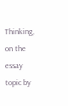Thinking, on the essay topic by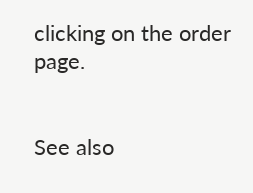clicking on the order page.


See also